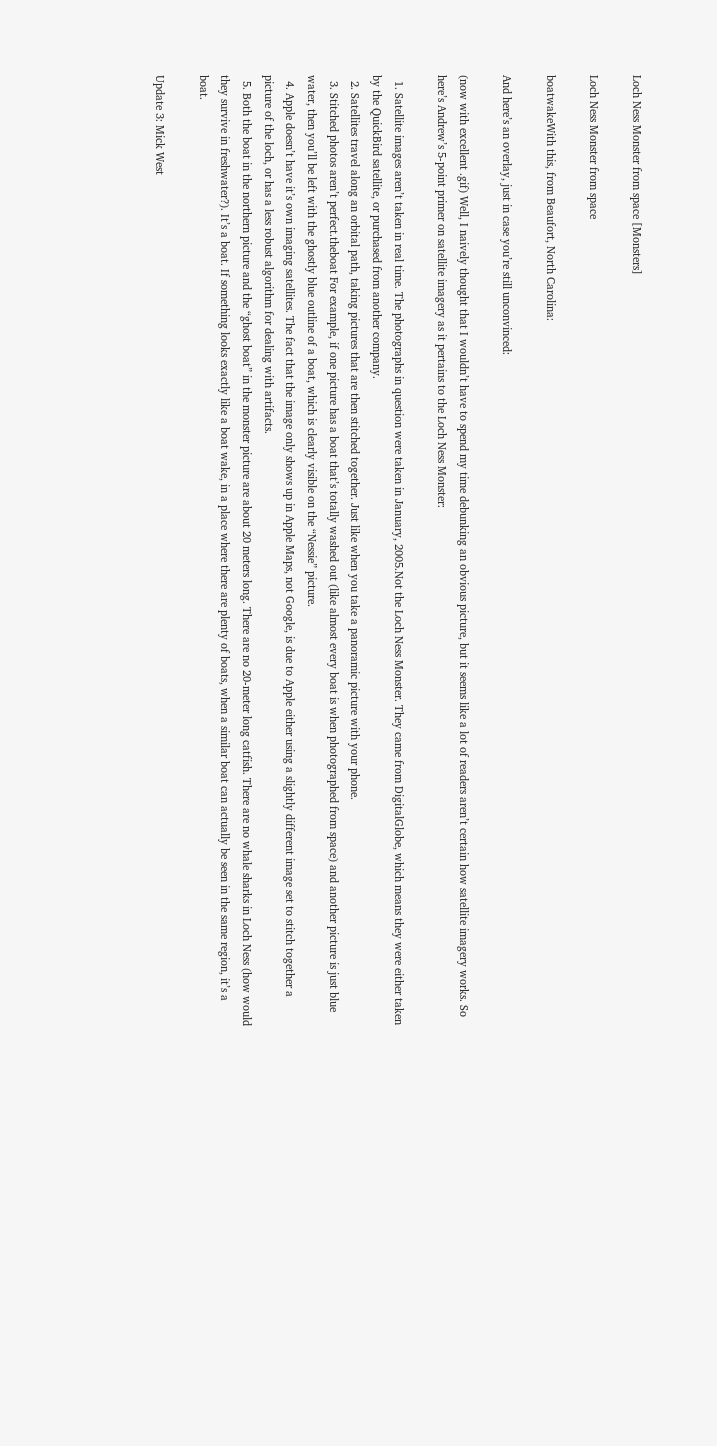Loch Ness Monster from space [Monsters]

Loch Ness Monster from space

boatwakeWith this, from Beaufort, North Carolina:

And here’s an overlay, just in case you’re still unconvinced:

(now with excellent .gif) Well, I naively thought that I wouldn’t have to spend my time debunking an obvious picture, but it seems like a lot of readers aren’t certain how satellite imagery works. So here’s Andrew’s 5-point primer on satellite imagery as it pertains to the Loch Ness Monster:

  1. Satellite images aren’t taken in real time. The photographs in question were taken in January, 2005.Not the Loch Ness Monster. They came from DigitalGlobe, which means they were either taken by the QuickBird satellite, or purchased from another company.
  2. Satellites travel along an orbital path, taking pictures that are then stitched together. Just like when you take a panoramic picture with your phone.
  3. Stitched photos aren’t perfect.theboat For example, if one picture has a boat that’s totally washed out (like almost every boat is when photographed from space) and another picture is just blue water, then you’ll be left with the ghostly blue outline of a boat, which is clearly visible on the “Nessie” picture.
  4. Apple doesn’t have it’s own imaging satellites. The fact that the image only shows up in Apple Maps, not Google, is due to Apple either using a slightly different image set to stitch together a picture of the loch, or has a less robust algorithm for dealing with artifacts.
  5. Both the boat in the northern picture and the “ghost boat” in the monster picture are about 20 meters long. There are no 20-meter long catfish. There are no whale sharks in Loch Ness (how would they survive in freshwater?). It’s a boat. If something looks exactly like a boat wake, in a place where there are plenty of boats, when a similar boat can actually be seen in the same region, it’s a boat.

Update 3: Mick West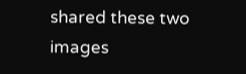shared these two images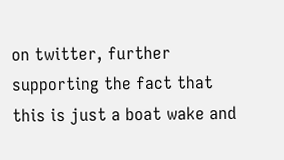on twitter, further supporting the fact that this is just a boat wake and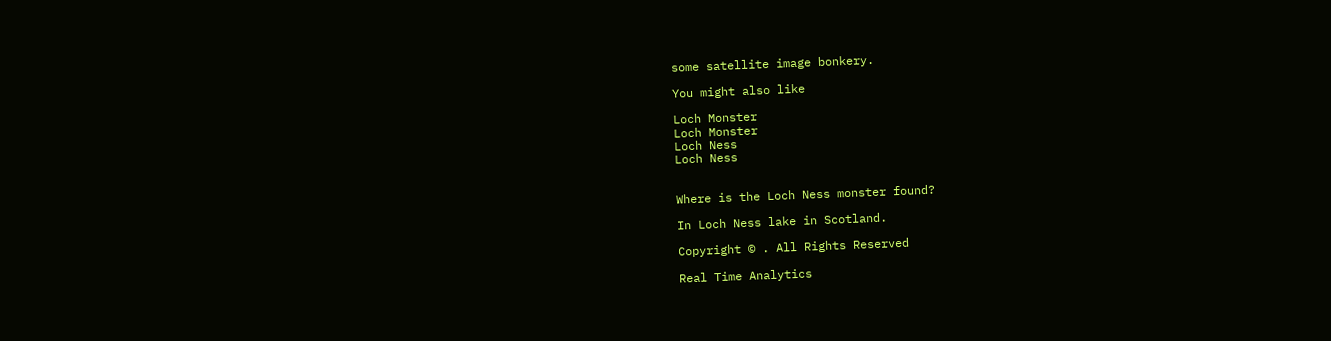some satellite image bonkery.

You might also like

Loch Monster
Loch Monster
Loch Ness
Loch Ness


Where is the Loch Ness monster found?

In Loch Ness lake in Scotland.

Copyright © . All Rights Reserved

Real Time Analytics